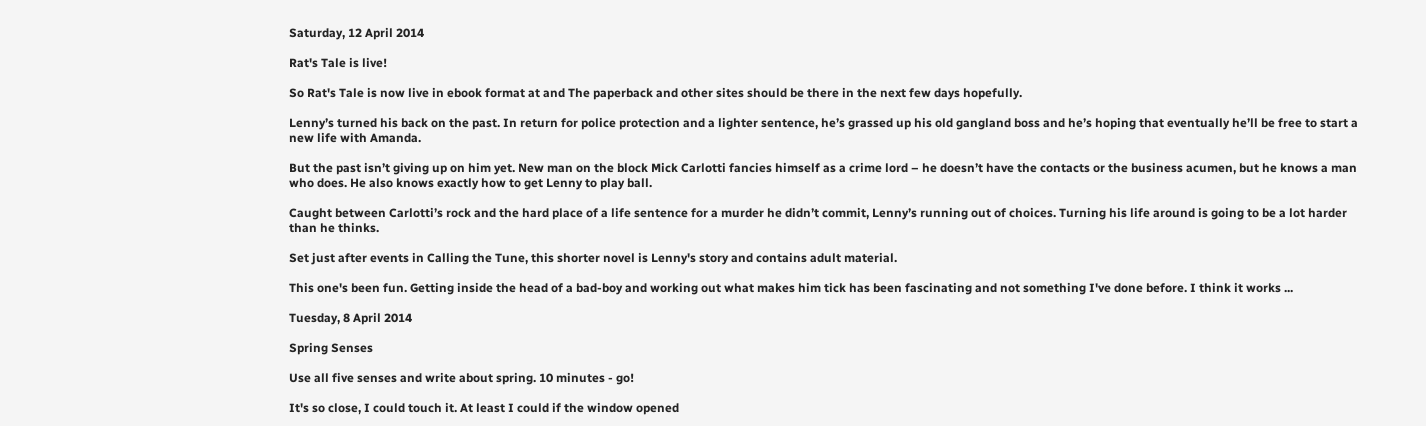Saturday, 12 April 2014

Rat's Tale is live!

So Rat's Tale is now live in ebook format at and The paperback and other sites should be there in the next few days hopefully.

Lenny’s turned his back on the past. In return for police protection and a lighter sentence, he’s grassed up his old gangland boss and he’s hoping that eventually he’ll be free to start a new life with Amanda.

But the past isn’t giving up on him yet. New man on the block Mick Carlotti fancies himself as a crime lord – he doesn’t have the contacts or the business acumen, but he knows a man who does. He also knows exactly how to get Lenny to play ball.

Caught between Carlotti’s rock and the hard place of a life sentence for a murder he didn’t commit, Lenny’s running out of choices. Turning his life around is going to be a lot harder than he thinks.

Set just after events in Calling the Tune, this shorter novel is Lenny's story and contains adult material.

This one's been fun. Getting inside the head of a bad-boy and working out what makes him tick has been fascinating and not something I've done before. I think it works ...

Tuesday, 8 April 2014

Spring Senses

Use all five senses and write about spring. 10 minutes - go!

It's so close, I could touch it. At least I could if the window opened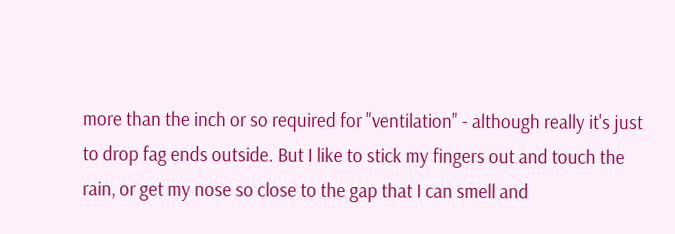more than the inch or so required for "ventilation" - although really it's just to drop fag ends outside. But I like to stick my fingers out and touch the rain, or get my nose so close to the gap that I can smell and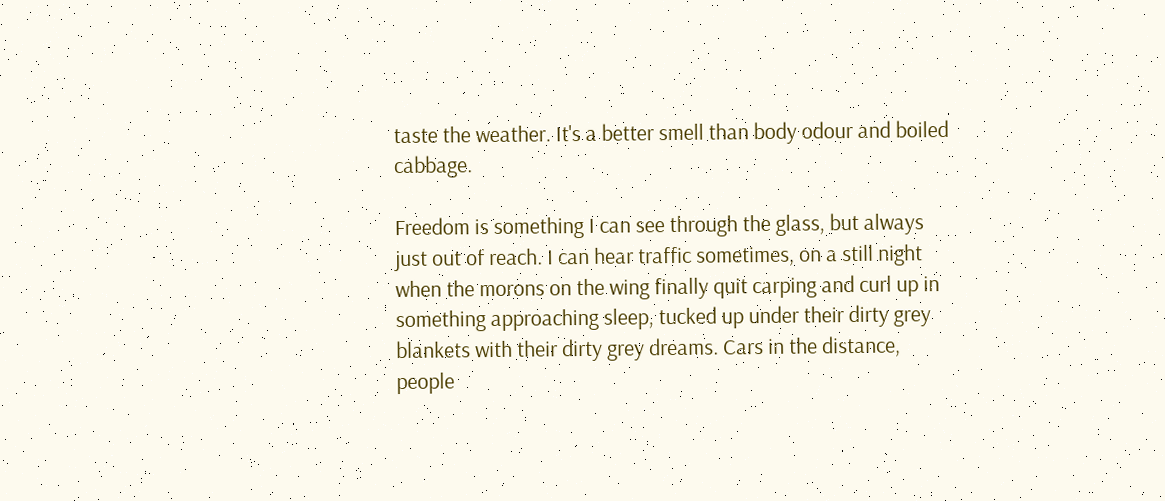taste the weather. It's a better smell than body odour and boiled cabbage.

Freedom is something I can see through the glass, but always just out of reach. I can hear traffic sometimes, on a still night when the morons on the wing finally quit carping and curl up in something approaching sleep, tucked up under their dirty grey blankets with their dirty grey dreams. Cars in the distance, people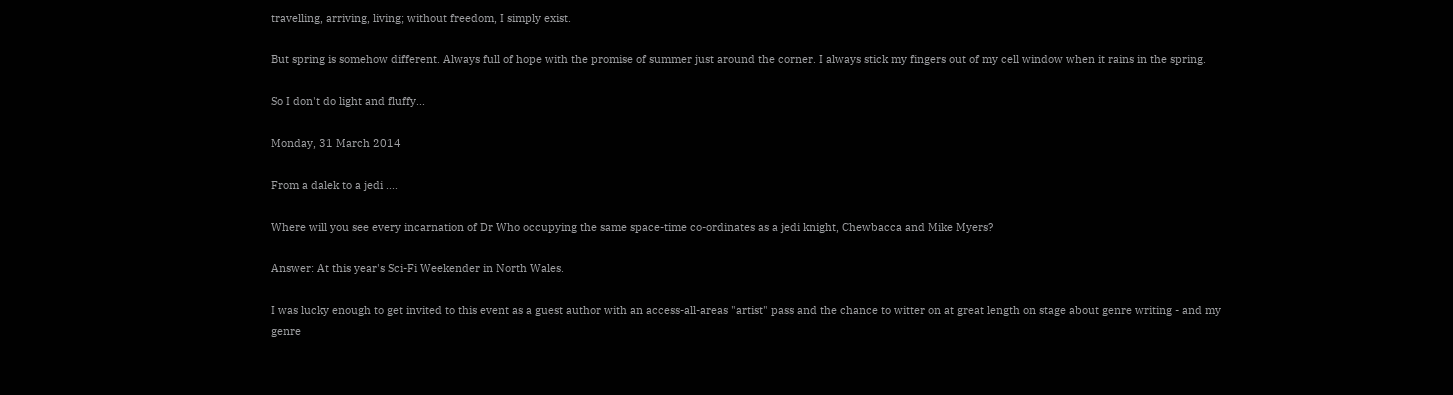travelling, arriving, living; without freedom, I simply exist.

But spring is somehow different. Always full of hope with the promise of summer just around the corner. I always stick my fingers out of my cell window when it rains in the spring.

So I don't do light and fluffy...

Monday, 31 March 2014

From a dalek to a jedi ....

Where will you see every incarnation of Dr Who occupying the same space-time co-ordinates as a jedi knight, Chewbacca and Mike Myers?

Answer: At this year's Sci-Fi Weekender in North Wales.

I was lucky enough to get invited to this event as a guest author with an access-all-areas "artist" pass and the chance to witter on at great length on stage about genre writing - and my genre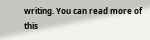writing. You can read more of this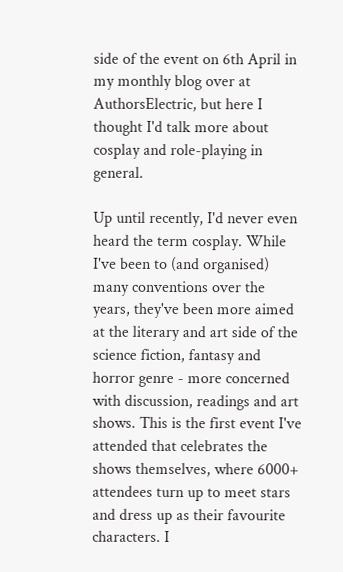side of the event on 6th April in my monthly blog over at AuthorsElectric, but here I thought I'd talk more about cosplay and role-playing in general.

Up until recently, I'd never even heard the term cosplay. While I've been to (and organised) many conventions over the years, they've been more aimed at the literary and art side of the science fiction, fantasy and horror genre - more concerned with discussion, readings and art shows. This is the first event I've attended that celebrates the shows themselves, where 6000+ attendees turn up to meet stars and dress up as their favourite characters. I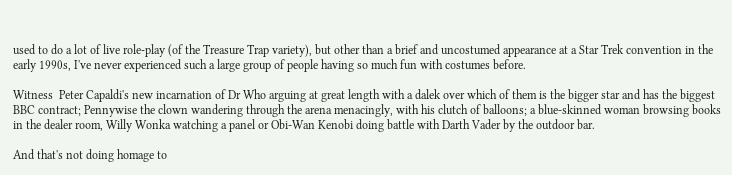used to do a lot of live role-play (of the Treasure Trap variety), but other than a brief and uncostumed appearance at a Star Trek convention in the early 1990s, I've never experienced such a large group of people having so much fun with costumes before.

Witness  Peter Capaldi's new incarnation of Dr Who arguing at great length with a dalek over which of them is the bigger star and has the biggest BBC contract; Pennywise the clown wandering through the arena menacingly, with his clutch of balloons; a blue-skinned woman browsing books in the dealer room, Willy Wonka watching a panel or Obi-Wan Kenobi doing battle with Darth Vader by the outdoor bar.

And that's not doing homage to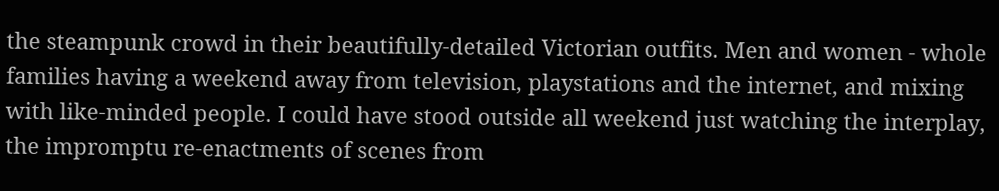the steampunk crowd in their beautifully-detailed Victorian outfits. Men and women - whole families having a weekend away from television, playstations and the internet, and mixing with like-minded people. I could have stood outside all weekend just watching the interplay, the impromptu re-enactments of scenes from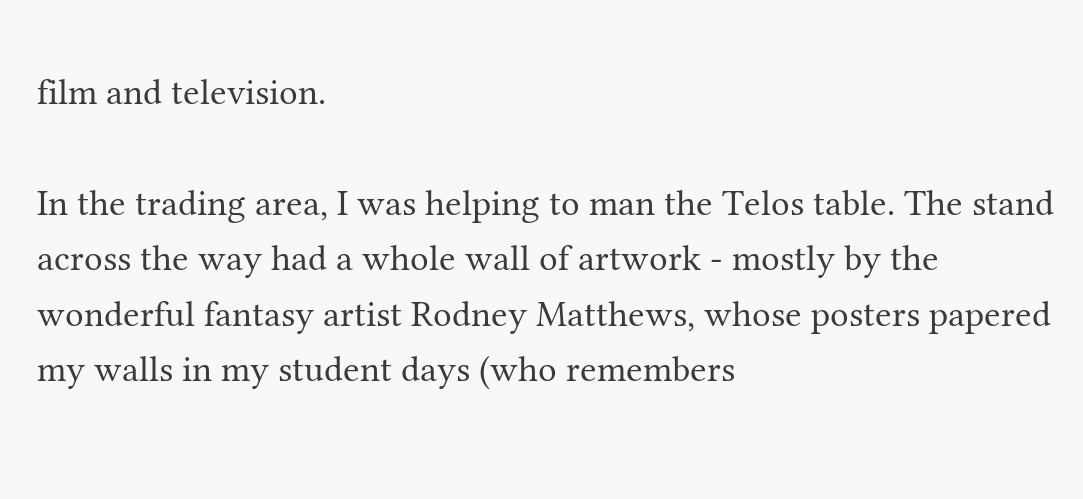film and television.

In the trading area, I was helping to man the Telos table. The stand across the way had a whole wall of artwork - mostly by the wonderful fantasy artist Rodney Matthews, whose posters papered my walls in my student days (who remembers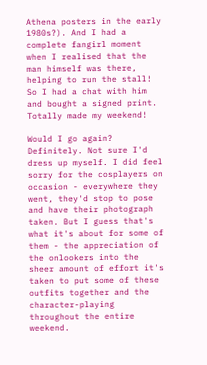Athena posters in the early 1980s?). And I had a complete fangirl moment when I realised that the man himself was there, helping to run the stall! So I had a chat with him and bought a signed print. Totally made my weekend!

Would I go again? Definitely. Not sure I'd dress up myself. I did feel sorry for the cosplayers on occasion - everywhere they went, they'd stop to pose and have their photograph taken. But I guess that's what it's about for some of them - the appreciation of the onlookers into the sheer amount of effort it's taken to put some of these outfits together and the character-playing throughout the entire weekend.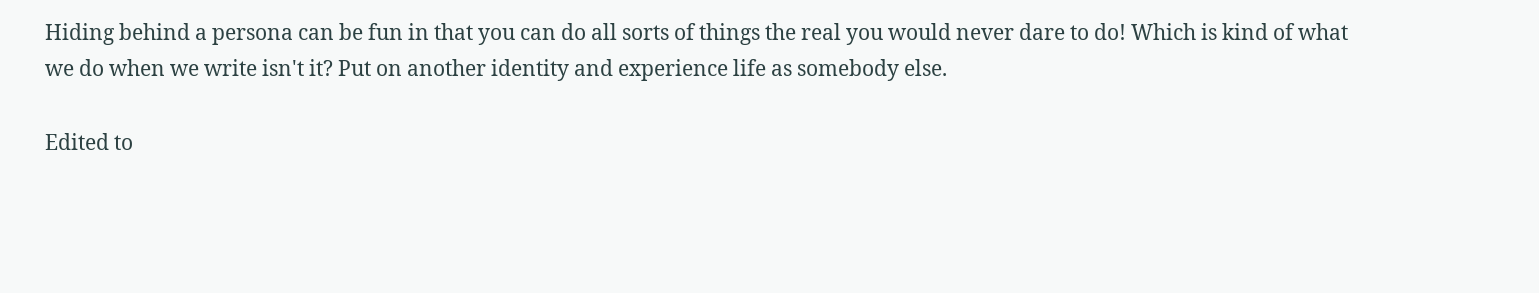Hiding behind a persona can be fun in that you can do all sorts of things the real you would never dare to do! Which is kind of what we do when we write isn't it? Put on another identity and experience life as somebody else.

Edited to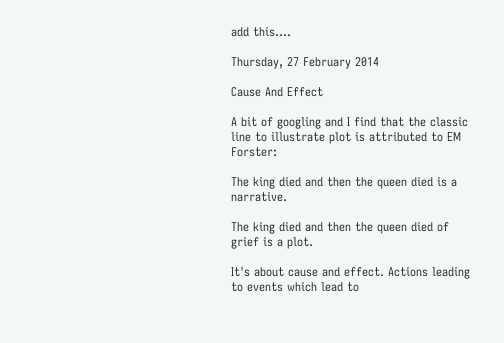add this....

Thursday, 27 February 2014

Cause And Effect

A bit of googling and I find that the classic line to illustrate plot is attributed to EM Forster:

The king died and then the queen died is a narrative.

The king died and then the queen died of grief is a plot.

It's about cause and effect. Actions leading to events which lead to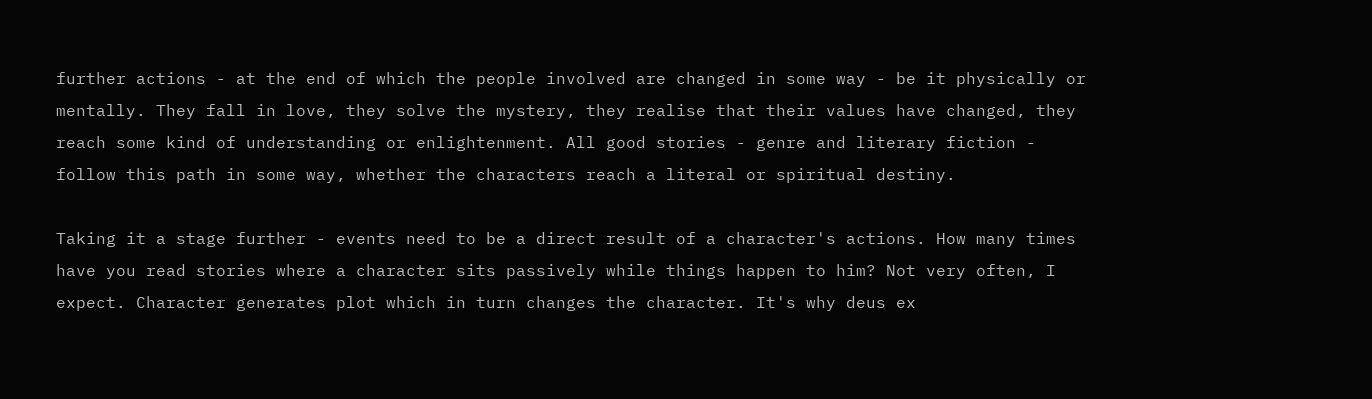further actions - at the end of which the people involved are changed in some way - be it physically or mentally. They fall in love, they solve the mystery, they realise that their values have changed, they reach some kind of understanding or enlightenment. All good stories - genre and literary fiction - follow this path in some way, whether the characters reach a literal or spiritual destiny.

Taking it a stage further - events need to be a direct result of a character's actions. How many times have you read stories where a character sits passively while things happen to him? Not very often, I expect. Character generates plot which in turn changes the character. It's why deus ex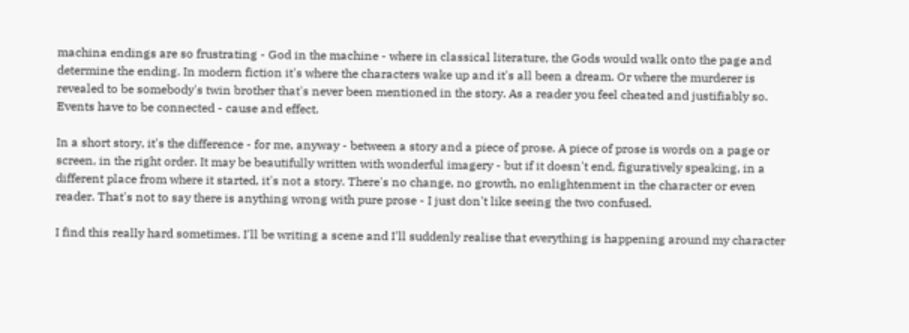machina endings are so frustrating - God in the machine - where in classical literature, the Gods would walk onto the page and determine the ending. In modern fiction it's where the characters wake up and it's all been a dream. Or where the murderer is revealed to be somebody's twin brother that's never been mentioned in the story. As a reader you feel cheated and justifiably so. Events have to be connected - cause and effect.

In a short story, it's the difference - for me, anyway - between a story and a piece of prose. A piece of prose is words on a page or screen, in the right order. It may be beautifully written with wonderful imagery - but if it doesn't end, figuratively speaking, in a different place from where it started, it's not a story. There's no change, no growth, no enlightenment in the character or even reader. That's not to say there is anything wrong with pure prose - I just don't like seeing the two confused.

I find this really hard sometimes. I'll be writing a scene and I'll suddenly realise that everything is happening around my character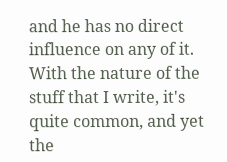and he has no direct influence on any of it. With the nature of the stuff that I write, it's quite common, and yet the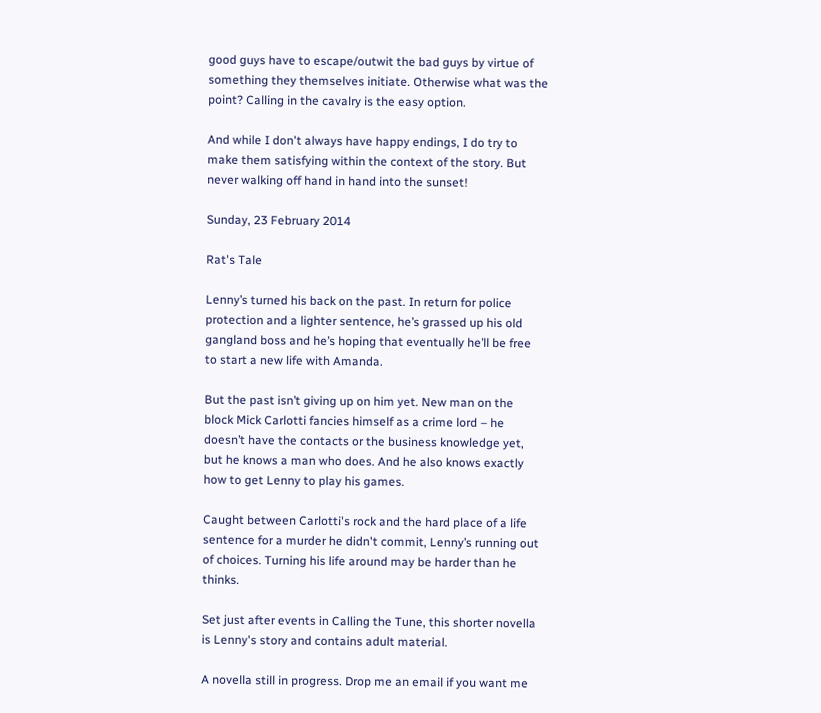good guys have to escape/outwit the bad guys by virtue of something they themselves initiate. Otherwise what was the point? Calling in the cavalry is the easy option.

And while I don't always have happy endings, I do try to make them satisfying within the context of the story. But never walking off hand in hand into the sunset!

Sunday, 23 February 2014

Rat's Tale

Lenny’s turned his back on the past. In return for police protection and a lighter sentence, he’s grassed up his old gangland boss and he’s hoping that eventually he’ll be free to start a new life with Amanda.

But the past isn’t giving up on him yet. New man on the block Mick Carlotti fancies himself as a crime lord – he doesn’t have the contacts or the business knowledge yet, but he knows a man who does. And he also knows exactly how to get Lenny to play his games.

Caught between Carlotti's rock and the hard place of a life sentence for a murder he didn't commit, Lenny’s running out of choices. Turning his life around may be harder than he thinks.

Set just after events in Calling the Tune, this shorter novella is Lenny's story and contains adult material.

A novella still in progress. Drop me an email if you want me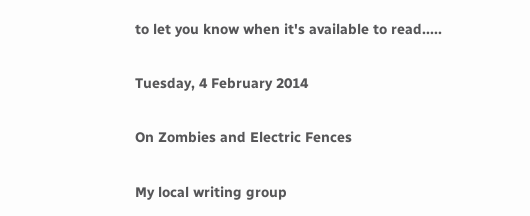to let you know when it's available to read.....

Tuesday, 4 February 2014

On Zombies and Electric Fences

My local writing group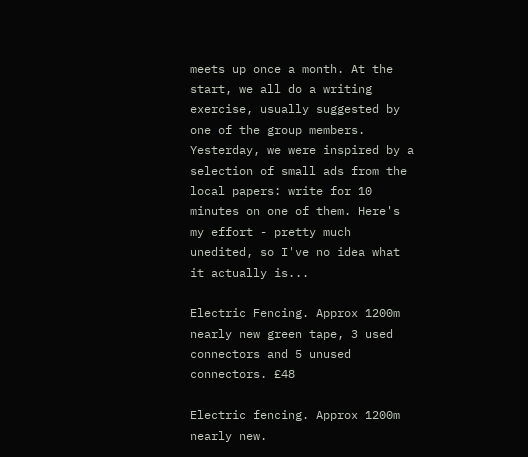meets up once a month. At the start, we all do a writing exercise, usually suggested by one of the group members. Yesterday, we were inspired by a selection of small ads from the local papers: write for 10 minutes on one of them. Here's my effort - pretty much unedited, so I've no idea what it actually is...

Electric Fencing. Approx 1200m nearly new green tape, 3 used connectors and 5 unused connectors. £48

Electric fencing. Approx 1200m nearly new.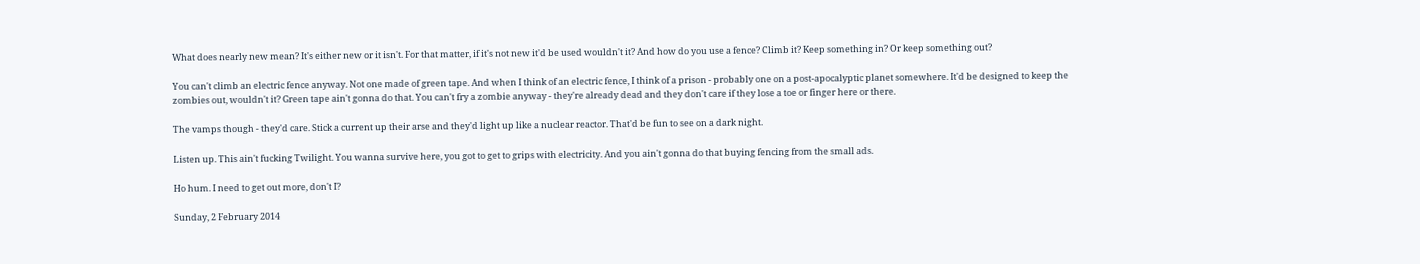What does nearly new mean? It's either new or it isn't. For that matter, if it's not new it'd be used wouldn't it? And how do you use a fence? Climb it? Keep something in? Or keep something out?

You can't climb an electric fence anyway. Not one made of green tape. And when I think of an electric fence, I think of a prison - probably one on a post-apocalyptic planet somewhere. It'd be designed to keep the zombies out, wouldn't it? Green tape ain't gonna do that. You can't fry a zombie anyway - they're already dead and they don't care if they lose a toe or finger here or there.

The vamps though - they'd care. Stick a current up their arse and they'd light up like a nuclear reactor. That'd be fun to see on a dark night.

Listen up. This ain't fucking Twilight. You wanna survive here, you got to get to grips with electricity. And you ain't gonna do that buying fencing from the small ads.

Ho hum. I need to get out more, don't I?

Sunday, 2 February 2014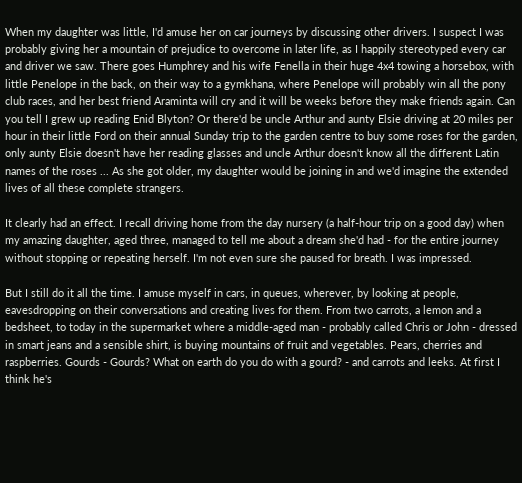When my daughter was little, I'd amuse her on car journeys by discussing other drivers. I suspect I was probably giving her a mountain of prejudice to overcome in later life, as I happily stereotyped every car and driver we saw. There goes Humphrey and his wife Fenella in their huge 4x4 towing a horsebox, with little Penelope in the back, on their way to a gymkhana, where Penelope will probably win all the pony club races, and her best friend Araminta will cry and it will be weeks before they make friends again. Can you tell I grew up reading Enid Blyton? Or there'd be uncle Arthur and aunty Elsie driving at 20 miles per hour in their little Ford on their annual Sunday trip to the garden centre to buy some roses for the garden, only aunty Elsie doesn't have her reading glasses and uncle Arthur doesn't know all the different Latin names of the roses ... As she got older, my daughter would be joining in and we'd imagine the extended lives of all these complete strangers.

It clearly had an effect. I recall driving home from the day nursery (a half-hour trip on a good day) when my amazing daughter, aged three, managed to tell me about a dream she'd had - for the entire journey without stopping or repeating herself. I'm not even sure she paused for breath. I was impressed.

But I still do it all the time. I amuse myself in cars, in queues, wherever, by looking at people, eavesdropping on their conversations and creating lives for them. From two carrots, a lemon and a bedsheet, to today in the supermarket where a middle-aged man - probably called Chris or John - dressed in smart jeans and a sensible shirt, is buying mountains of fruit and vegetables. Pears, cherries and raspberries. Gourds - Gourds? What on earth do you do with a gourd? - and carrots and leeks. At first I think he's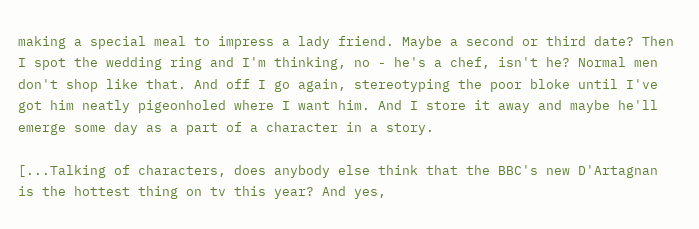making a special meal to impress a lady friend. Maybe a second or third date? Then I spot the wedding ring and I'm thinking, no - he's a chef, isn't he? Normal men don't shop like that. And off I go again, stereotyping the poor bloke until I've got him neatly pigeonholed where I want him. And I store it away and maybe he'll emerge some day as a part of a character in a story.

[...Talking of characters, does anybody else think that the BBC's new D'Artagnan is the hottest thing on tv this year? And yes,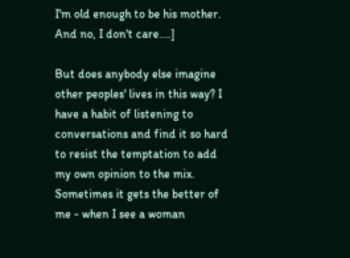I'm old enough to be his mother. And no, I don't care....]

But does anybody else imagine other peoples' lives in this way? I have a habit of listening to conversations and find it so hard to resist the temptation to add my own opinion to the mix. Sometimes it gets the better of me - when I see a woman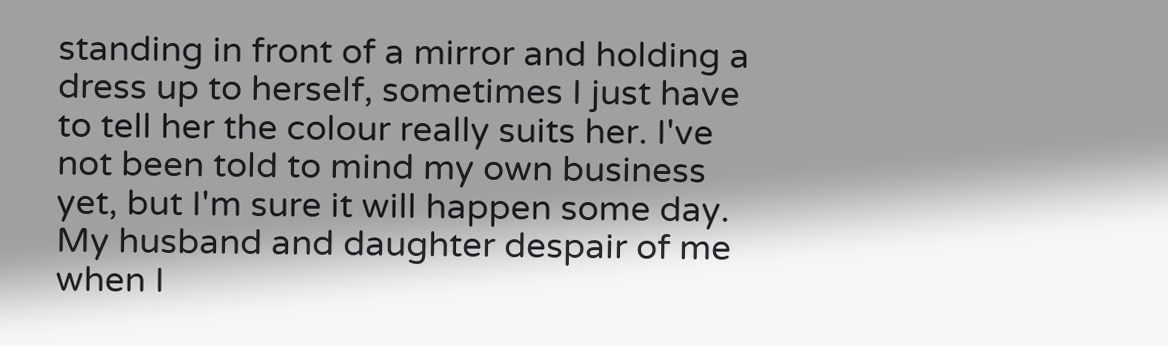standing in front of a mirror and holding a dress up to herself, sometimes I just have to tell her the colour really suits her. I've not been told to mind my own business yet, but I'm sure it will happen some day. My husband and daughter despair of me when I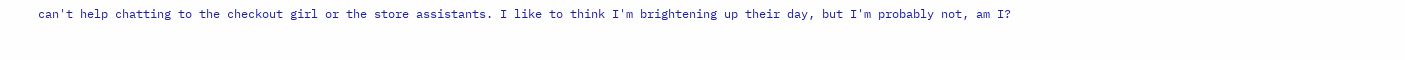can't help chatting to the checkout girl or the store assistants. I like to think I'm brightening up their day, but I'm probably not, am I?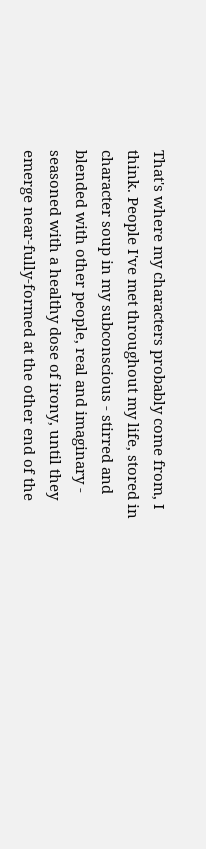That's where my characters probably come from, I think. People I've met throughout my life, stored in character soup in my subconscious - stirred and blended with other people, real and imaginary - seasoned with a healthy dose of irony, until they emerge near-fully-formed at the other end of the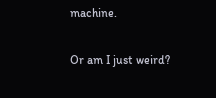machine.

Or am I just weird?